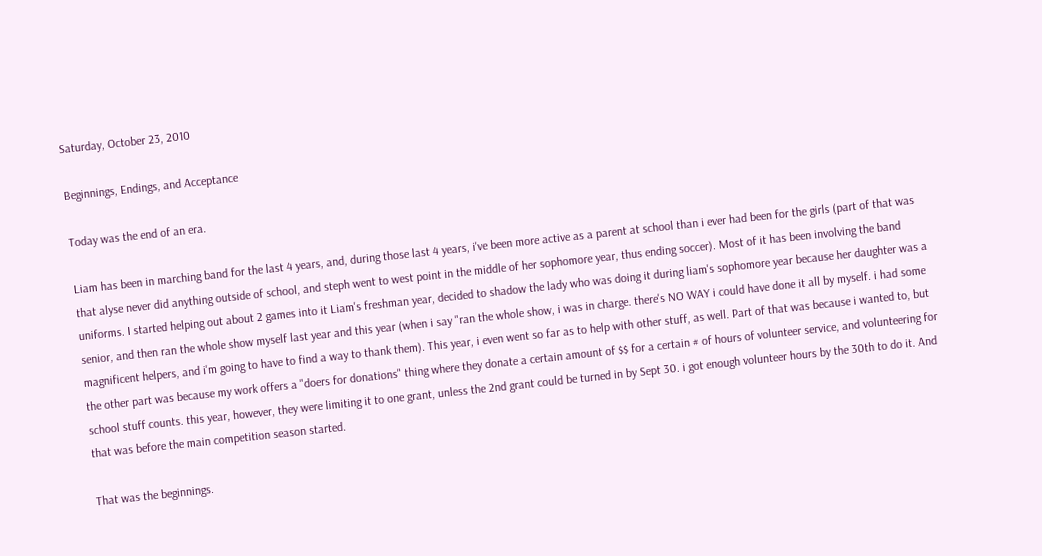Saturday, October 23, 2010

Beginnings, Endings, and Acceptance

Today was the end of an era.

Liam has been in marching band for the last 4 years, and, during those last 4 years, i've been more active as a parent at school than i ever had been for the girls (part of that was that alyse never did anything outside of school, and steph went to west point in the middle of her sophomore year, thus ending soccer). Most of it has been involving the band uniforms. I started helping out about 2 games into it Liam's freshman year, decided to shadow the lady who was doing it during liam's sophomore year because her daughter was a senior, and then ran the whole show myself last year and this year (when i say "ran the whole show, i was in charge. there's NO WAY i could have done it all by myself. i had some magnificent helpers, and i'm going to have to find a way to thank them). This year, i even went so far as to help with other stuff, as well. Part of that was because i wanted to, but the other part was because my work offers a "doers for donations" thing where they donate a certain amount of $$ for a certain # of hours of volunteer service, and volunteering for school stuff counts. this year, however, they were limiting it to one grant, unless the 2nd grant could be turned in by Sept 30. i got enough volunteer hours by the 30th to do it. And that was before the main competition season started.

That was the beginnings.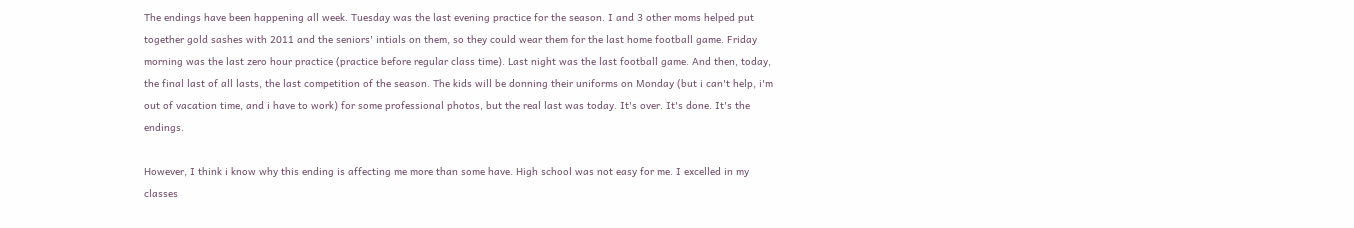The endings have been happening all week. Tuesday was the last evening practice for the season. I and 3 other moms helped put together gold sashes with 2011 and the seniors' intials on them, so they could wear them for the last home football game. Friday morning was the last zero hour practice (practice before regular class time). Last night was the last football game. And then, today, the final last of all lasts, the last competition of the season. The kids will be donning their uniforms on Monday (but i can't help, i'm out of vacation time, and i have to work) for some professional photos, but the real last was today. It's over. It's done. It's the endings.

However, I think i know why this ending is affecting me more than some have. High school was not easy for me. I excelled in my classes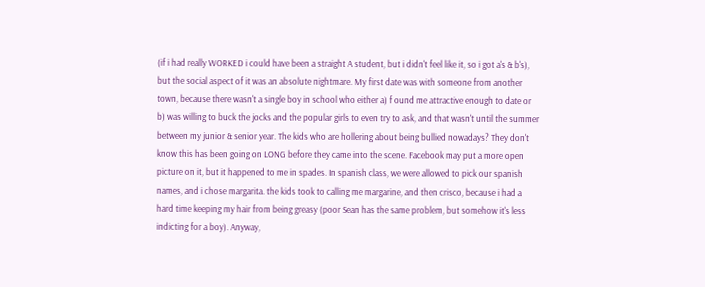(if i had really WORKED i could have been a straight A student, but i didn't feel like it, so i got a's & b's), but the social aspect of it was an absolute nightmare. My first date was with someone from another town, because there wasn't a single boy in school who either a) f ound me attractive enough to date or b) was willing to buck the jocks and the popular girls to even try to ask, and that wasn't until the summer between my junior & senior year. The kids who are hollering about being bullied nowadays? They don't know this has been going on LONG before they came into the scene. Facebook may put a more open picture on it, but it happened to me in spades. In spanish class, we were allowed to pick our spanish names, and i chose margarita. the kids took to calling me margarine, and then crisco, because i had a hard time keeping my hair from being greasy (poor Sean has the same problem, but somehow it's less indicting for a boy). Anyway,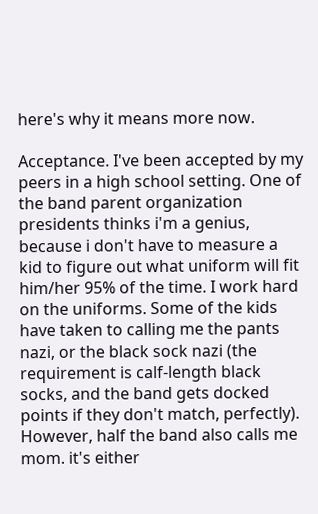here's why it means more now.

Acceptance. I've been accepted by my peers in a high school setting. One of the band parent organization presidents thinks i'm a genius, because i don't have to measure a kid to figure out what uniform will fit him/her 95% of the time. I work hard on the uniforms. Some of the kids have taken to calling me the pants nazi, or the black sock nazi (the requirement is calf-length black socks, and the band gets docked points if they don't match, perfectly). However, half the band also calls me mom. it's either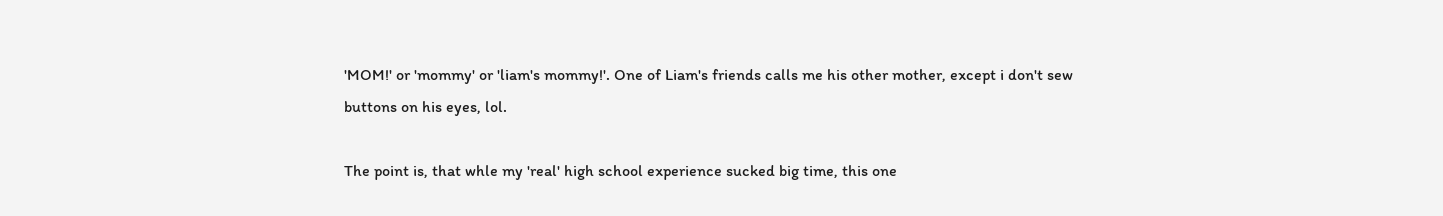'MOM!' or 'mommy' or 'liam's mommy!'. One of Liam's friends calls me his other mother, except i don't sew buttons on his eyes, lol.

The point is, that whle my 'real' high school experience sucked big time, this one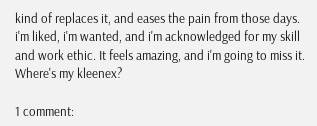kind of replaces it, and eases the pain from those days. i'm liked, i'm wanted, and i'm acknowledged for my skill and work ethic. It feels amazing, and i'm going to miss it. Where's my kleenex?

1 comment: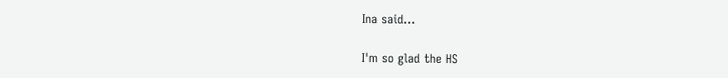Ina said...

I'm so glad the HS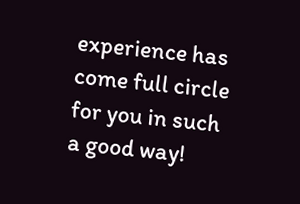experience has come full circle for you in such a good way!